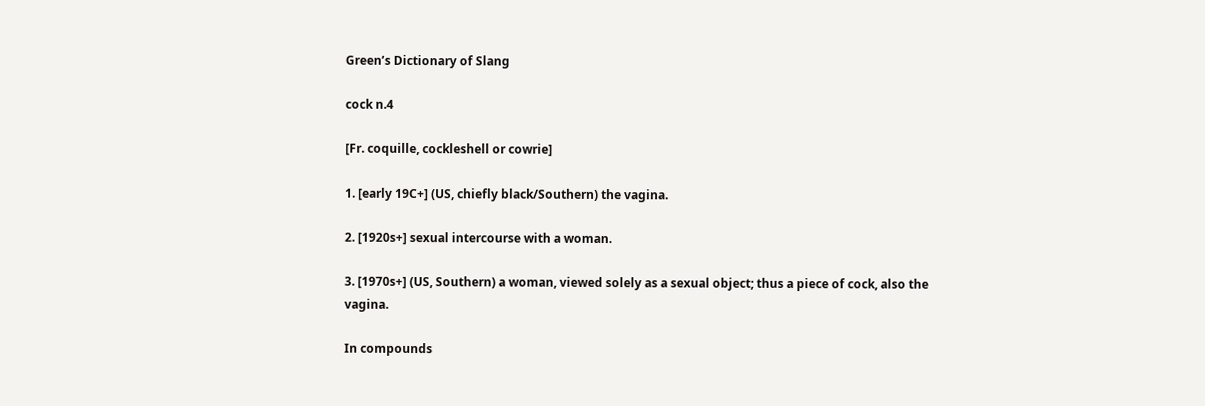Green’s Dictionary of Slang

cock n.4

[Fr. coquille, cockleshell or cowrie]

1. [early 19C+] (US, chiefly black/Southern) the vagina.

2. [1920s+] sexual intercourse with a woman.

3. [1970s+] (US, Southern) a woman, viewed solely as a sexual object; thus a piece of cock, also the vagina.

In compounds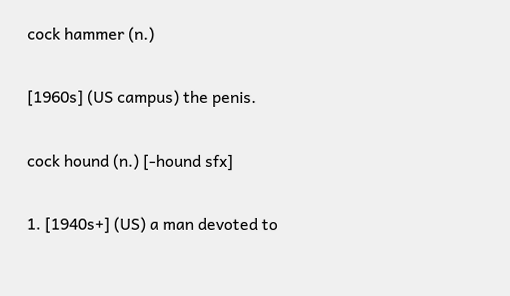cock hammer (n.)

[1960s] (US campus) the penis.

cock hound (n.) [-hound sfx]

1. [1940s+] (US) a man devoted to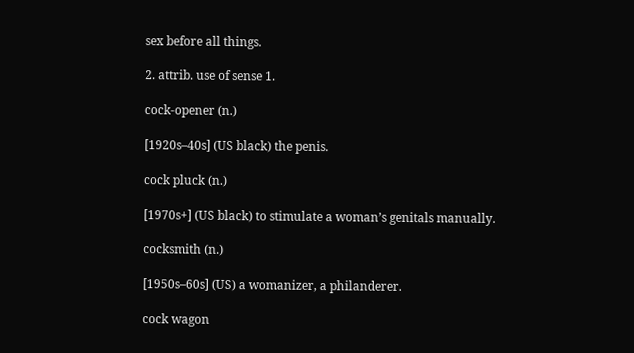sex before all things.

2. attrib. use of sense 1.

cock-opener (n.)

[1920s–40s] (US black) the penis.

cock pluck (n.)

[1970s+] (US black) to stimulate a woman’s genitals manually.

cocksmith (n.)

[1950s–60s] (US) a womanizer, a philanderer.

cock wagon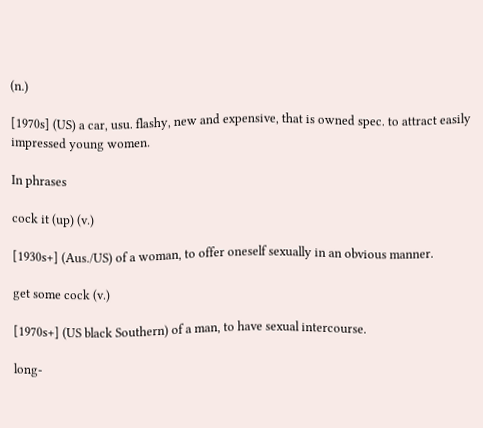(n.)

[1970s] (US) a car, usu. flashy, new and expensive, that is owned spec. to attract easily impressed young women.

In phrases

cock it (up) (v.)

[1930s+] (Aus./US) of a woman, to offer oneself sexually in an obvious manner.

get some cock (v.)

[1970s+] (US black Southern) of a man, to have sexual intercourse.

long-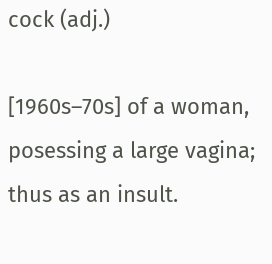cock (adj.)

[1960s–70s] of a woman, posessing a large vagina; thus as an insult.